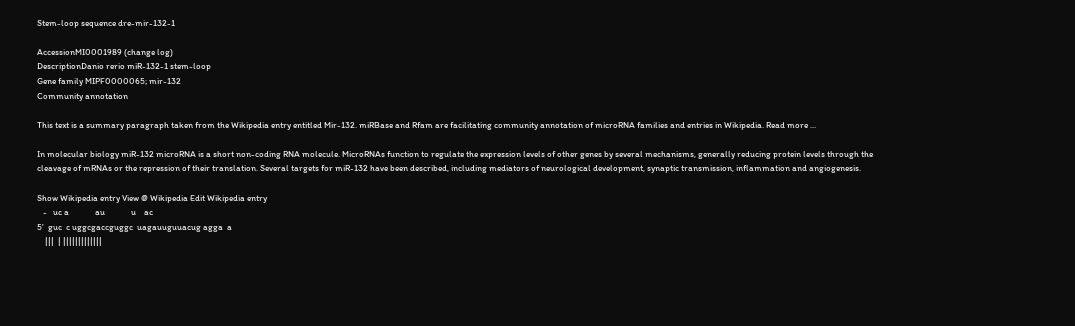Stem-loop sequence dre-mir-132-1

AccessionMI0001989 (change log)
DescriptionDanio rerio miR-132-1 stem-loop
Gene family MIPF0000065; mir-132
Community annotation

This text is a summary paragraph taken from the Wikipedia entry entitled Mir-132. miRBase and Rfam are facilitating community annotation of microRNA families and entries in Wikipedia. Read more ...

In molecular biology miR-132 microRNA is a short non-coding RNA molecule. MicroRNAs function to regulate the expression levels of other genes by several mechanisms, generally reducing protein levels through the cleavage of mRNAs or the repression of their translation. Several targets for miR-132 have been described, including mediators of neurological development, synaptic transmission, inflammation and angiogenesis.

Show Wikipedia entry View @ Wikipedia Edit Wikipedia entry
   -   uc a             au             u    ac
5'  guc  c uggcgaccguggc  uagauuguuacug agga  a
    |||  | |||||||||||||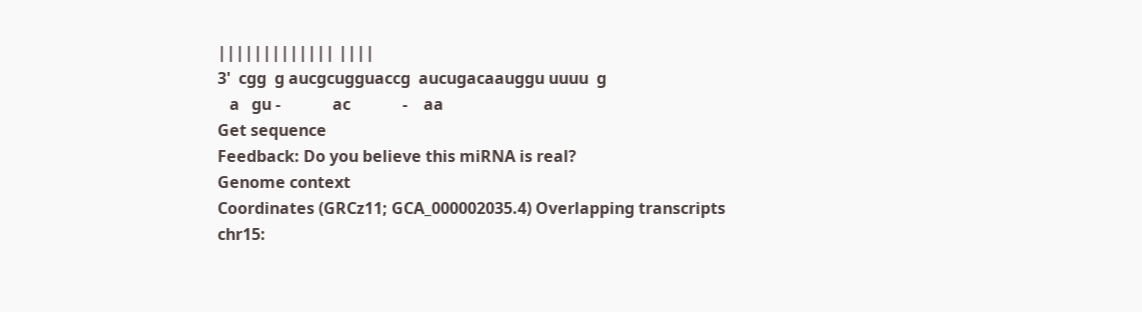||||||||||||| ||||
3'  cgg  g aucgcugguaccg  aucugacaauggu uuuu  g
   a   gu -             ac             -    aa
Get sequence
Feedback: Do you believe this miRNA is real?
Genome context
Coordinates (GRCz11; GCA_000002035.4) Overlapping transcripts
chr15: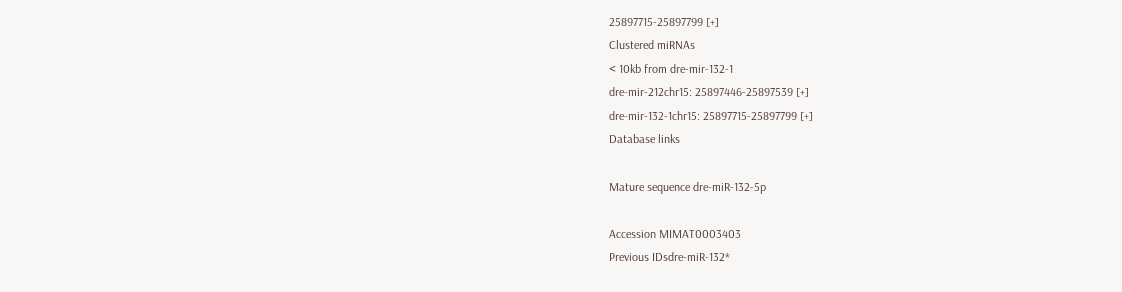25897715-25897799 [+]
Clustered miRNAs
< 10kb from dre-mir-132-1
dre-mir-212chr15: 25897446-25897539 [+]
dre-mir-132-1chr15: 25897715-25897799 [+]
Database links

Mature sequence dre-miR-132-5p

Accession MIMAT0003403
Previous IDsdre-miR-132*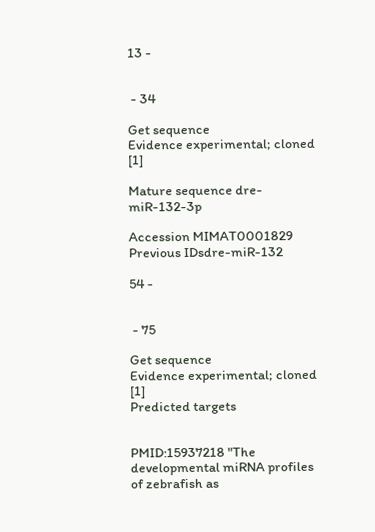13 -


 - 34

Get sequence
Evidence experimental; cloned [1]

Mature sequence dre-miR-132-3p

Accession MIMAT0001829
Previous IDsdre-miR-132

54 -


 - 75

Get sequence
Evidence experimental; cloned [1]
Predicted targets


PMID:15937218 "The developmental miRNA profiles of zebrafish as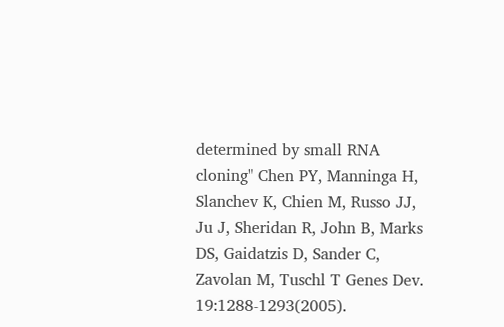determined by small RNA cloning" Chen PY, Manninga H, Slanchev K, Chien M, Russo JJ, Ju J, Sheridan R, John B, Marks DS, Gaidatzis D, Sander C, Zavolan M, Tuschl T Genes Dev. 19:1288-1293(2005).